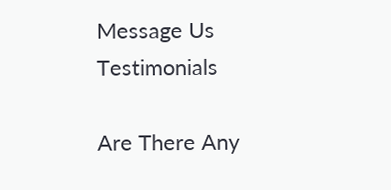Message Us Testimonials

Are There Any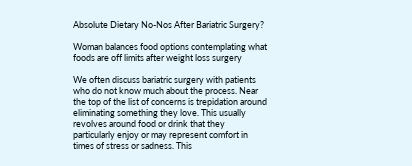Absolute Dietary No-Nos After Bariatric Surgery?

Woman balances food options contemplating what foods are off limits after weight loss surgery

We often discuss bariatric surgery with patients who do not know much about the process. Near the top of the list of concerns is trepidation around eliminating something they love. This usually revolves around food or drink that they particularly enjoy or may represent comfort in times of stress or sadness. This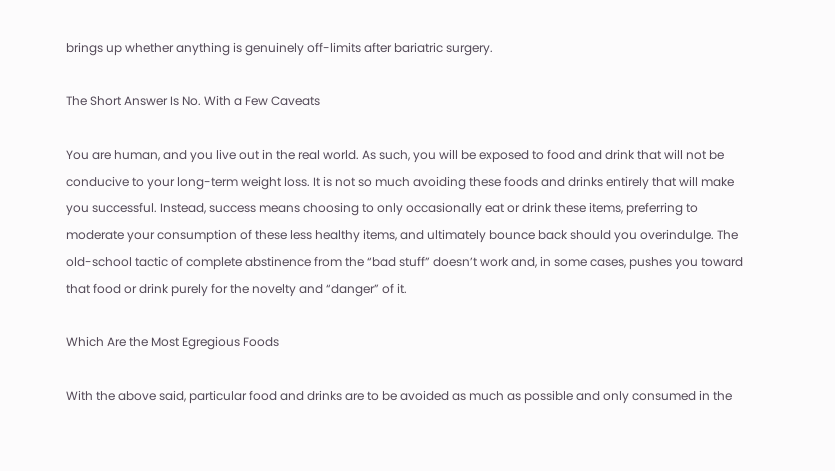brings up whether anything is genuinely off-limits after bariatric surgery.

The Short Answer Is No. With a Few Caveats

You are human, and you live out in the real world. As such, you will be exposed to food and drink that will not be conducive to your long-term weight loss. It is not so much avoiding these foods and drinks entirely that will make you successful. Instead, success means choosing to only occasionally eat or drink these items, preferring to moderate your consumption of these less healthy items, and ultimately bounce back should you overindulge. The old-school tactic of complete abstinence from the “bad stuff” doesn’t work and, in some cases, pushes you toward that food or drink purely for the novelty and “danger” of it.

Which Are the Most Egregious Foods

With the above said, particular food and drinks are to be avoided as much as possible and only consumed in the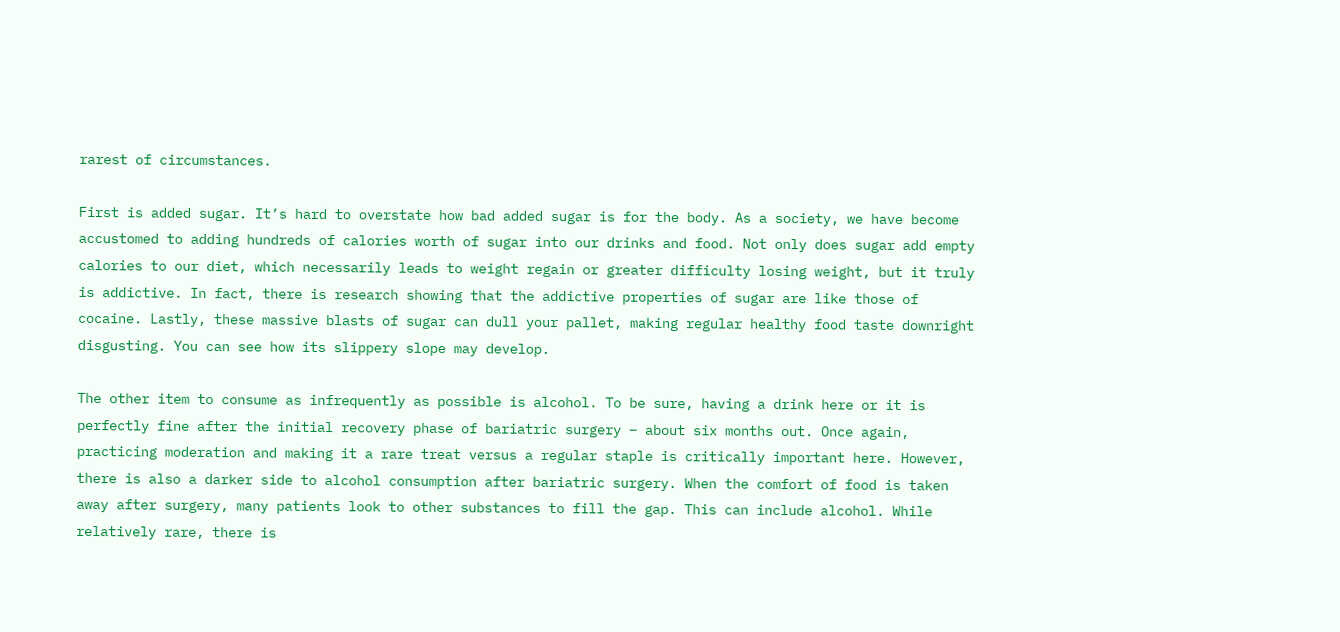rarest of circumstances.

First is added sugar. It’s hard to overstate how bad added sugar is for the body. As a society, we have become accustomed to adding hundreds of calories worth of sugar into our drinks and food. Not only does sugar add empty calories to our diet, which necessarily leads to weight regain or greater difficulty losing weight, but it truly is addictive. In fact, there is research showing that the addictive properties of sugar are like those of cocaine. Lastly, these massive blasts of sugar can dull your pallet, making regular healthy food taste downright disgusting. You can see how its slippery slope may develop.

The other item to consume as infrequently as possible is alcohol. To be sure, having a drink here or it is perfectly fine after the initial recovery phase of bariatric surgery – about six months out. Once again, practicing moderation and making it a rare treat versus a regular staple is critically important here. However, there is also a darker side to alcohol consumption after bariatric surgery. When the comfort of food is taken away after surgery, many patients look to other substances to fill the gap. This can include alcohol. While relatively rare, there is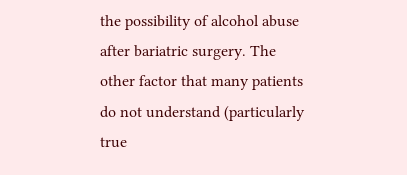the possibility of alcohol abuse after bariatric surgery. The other factor that many patients do not understand (particularly true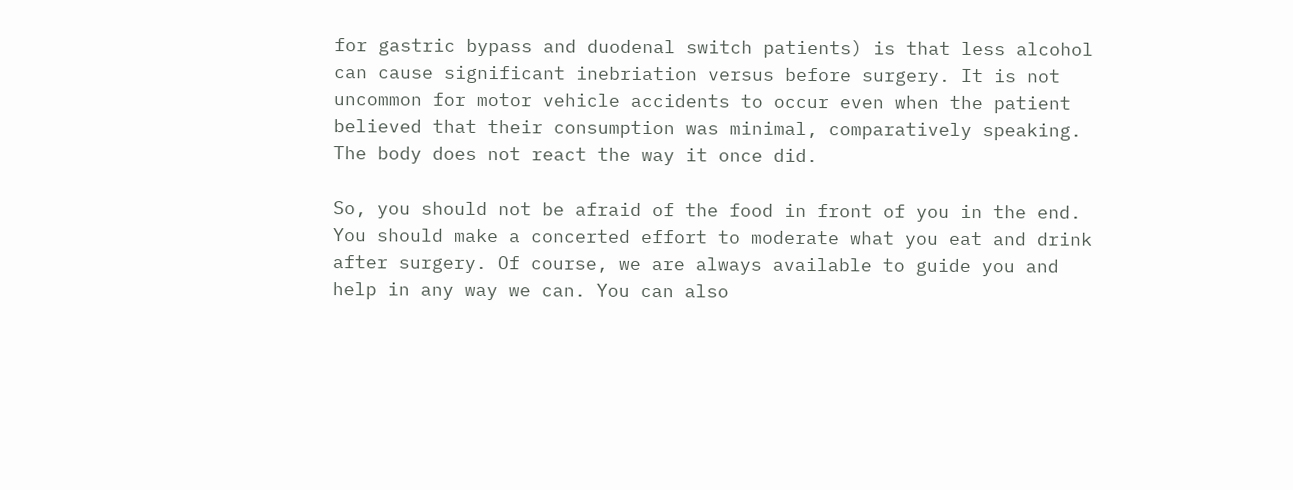for gastric bypass and duodenal switch patients) is that less alcohol can cause significant inebriation versus before surgery. It is not uncommon for motor vehicle accidents to occur even when the patient believed that their consumption was minimal, comparatively speaking. The body does not react the way it once did.

So, you should not be afraid of the food in front of you in the end. You should make a concerted effort to moderate what you eat and drink after surgery. Of course, we are always available to guide you and help in any way we can. You can also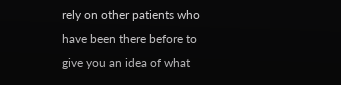rely on other patients who have been there before to give you an idea of what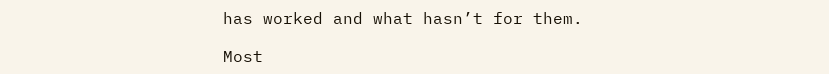has worked and what hasn’t for them.

Most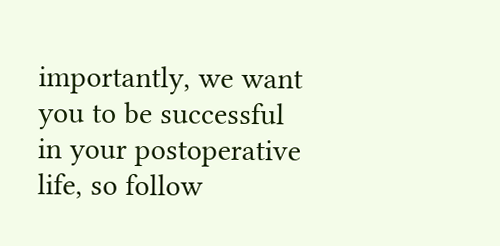importantly, we want you to be successful in your postoperative life, so follow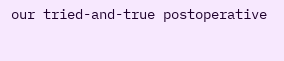our tried-and-true postoperative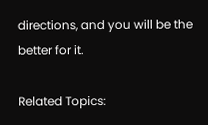directions, and you will be the better for it.

Related Topics: